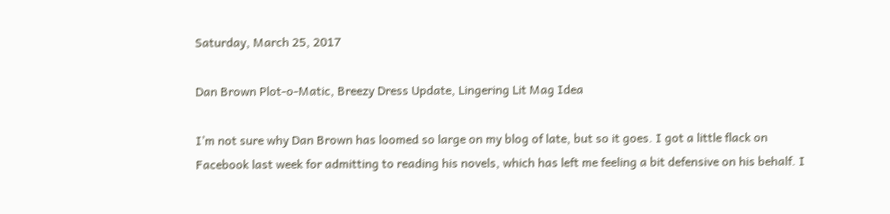Saturday, March 25, 2017

Dan Brown Plot-o-Matic, Breezy Dress Update, Lingering Lit Mag Idea

I’m not sure why Dan Brown has loomed so large on my blog of late, but so it goes. I got a little flack on Facebook last week for admitting to reading his novels, which has left me feeling a bit defensive on his behalf. I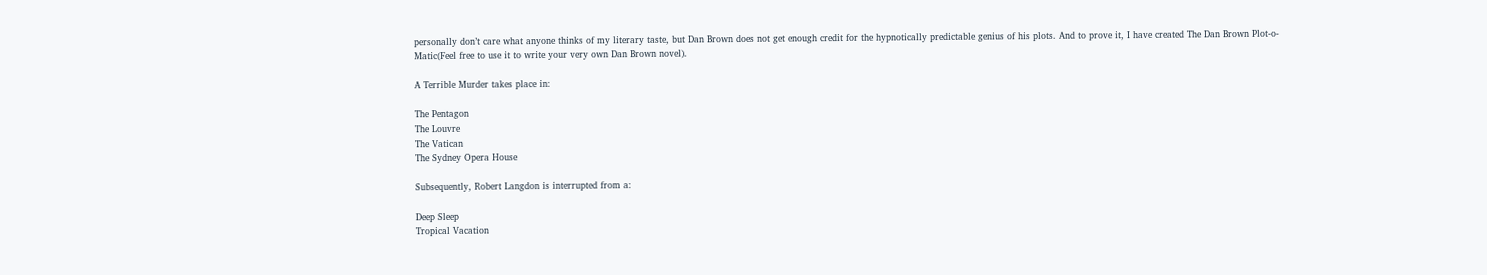personally don’t care what anyone thinks of my literary taste, but Dan Brown does not get enough credit for the hypnotically predictable genius of his plots. And to prove it, I have created The Dan Brown Plot-o-Matic(Feel free to use it to write your very own Dan Brown novel).

A Terrible Murder takes place in:

The Pentagon
The Louvre
The Vatican
The Sydney Opera House

Subsequently, Robert Langdon is interrupted from a:

Deep Sleep
Tropical Vacation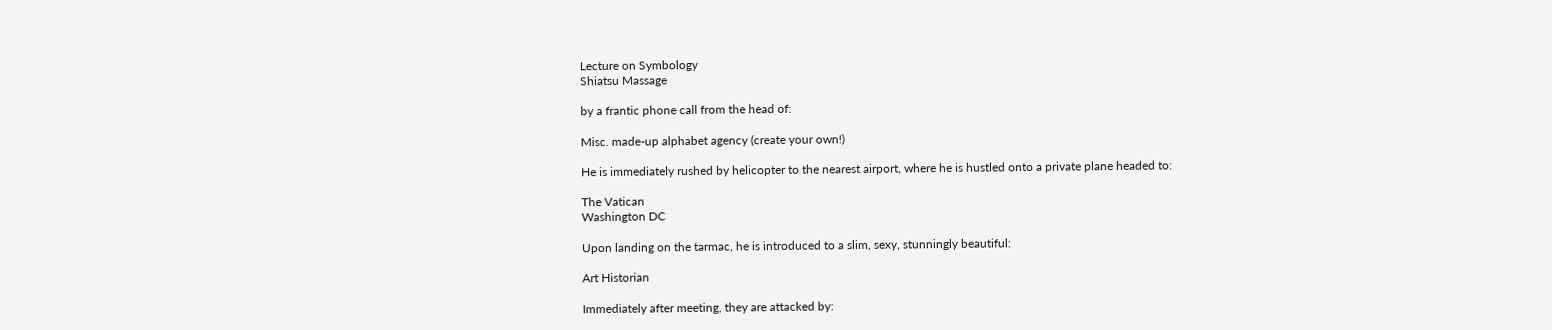Lecture on Symbology
Shiatsu Massage

by a frantic phone call from the head of:

Misc. made-up alphabet agency (create your own!)

He is immediately rushed by helicopter to the nearest airport, where he is hustled onto a private plane headed to:

The Vatican
Washington DC

Upon landing on the tarmac, he is introduced to a slim, sexy, stunningly beautiful:

Art Historian

Immediately after meeting, they are attacked by: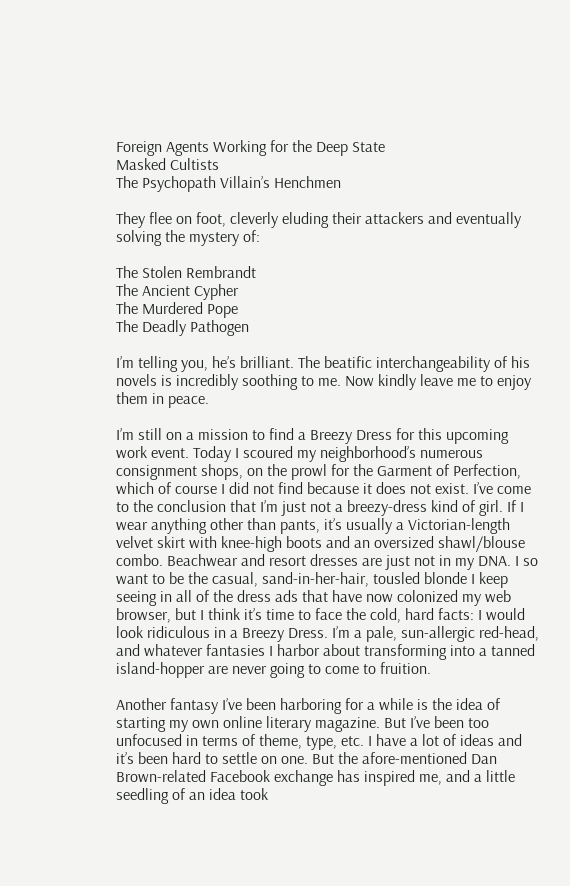Foreign Agents Working for the Deep State
Masked Cultists
The Psychopath Villain’s Henchmen

They flee on foot, cleverly eluding their attackers and eventually solving the mystery of:

The Stolen Rembrandt
The Ancient Cypher
The Murdered Pope
The Deadly Pathogen

I’m telling you, he’s brilliant. The beatific interchangeability of his novels is incredibly soothing to me. Now kindly leave me to enjoy them in peace.

I’m still on a mission to find a Breezy Dress for this upcoming work event. Today I scoured my neighborhood’s numerous consignment shops, on the prowl for the Garment of Perfection, which of course I did not find because it does not exist. I’ve come to the conclusion that I’m just not a breezy-dress kind of girl. If I wear anything other than pants, it’s usually a Victorian-length velvet skirt with knee-high boots and an oversized shawl/blouse combo. Beachwear and resort dresses are just not in my DNA. I so want to be the casual, sand-in-her-hair, tousled blonde I keep seeing in all of the dress ads that have now colonized my web browser, but I think it’s time to face the cold, hard facts: I would look ridiculous in a Breezy Dress. I’m a pale, sun-allergic red-head, and whatever fantasies I harbor about transforming into a tanned island-hopper are never going to come to fruition.

Another fantasy I’ve been harboring for a while is the idea of starting my own online literary magazine. But I’ve been too unfocused in terms of theme, type, etc. I have a lot of ideas and it’s been hard to settle on one. But the afore-mentioned Dan Brown-related Facebook exchange has inspired me, and a little seedling of an idea took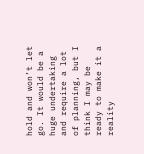hold and won’t let go. It would be a huge undertaking and require a lot of planning, but I think I may be ready to make it a reality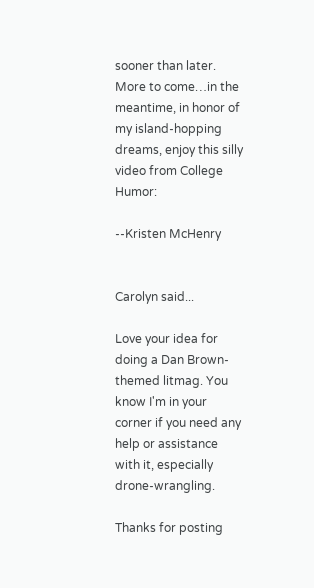sooner than later. More to come…in the meantime, in honor of my island-hopping dreams, enjoy this silly video from College Humor:

--Kristen McHenry


Carolyn said...

Love your idea for doing a Dan Brown-themed litmag. You know I'm in your corner if you need any help or assistance with it, especially drone-wrangling.

Thanks for posting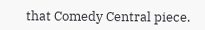that Comedy Central piece.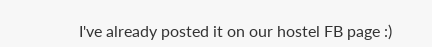I've already posted it on our hostel FB page :)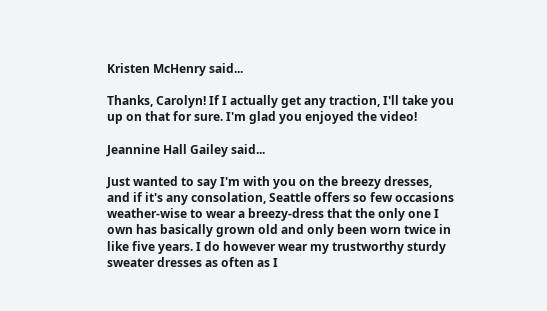Kristen McHenry said...

Thanks, Carolyn! If I actually get any traction, I'll take you up on that for sure. I'm glad you enjoyed the video!

Jeannine Hall Gailey said...

Just wanted to say I'm with you on the breezy dresses, and if it's any consolation, Seattle offers so few occasions weather-wise to wear a breezy-dress that the only one I own has basically grown old and only been worn twice in like five years. I do however wear my trustworthy sturdy sweater dresses as often as I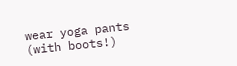wear yoga pants (with boots!)